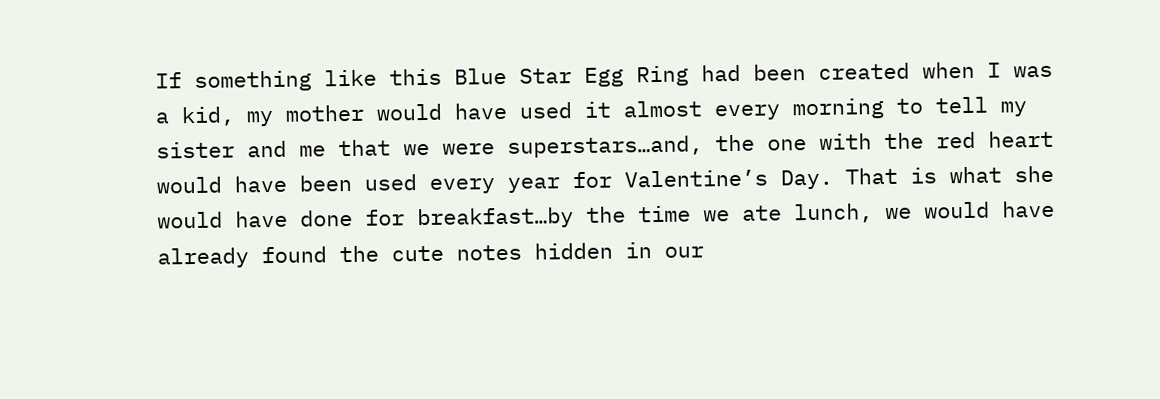If something like this Blue Star Egg Ring had been created when I was a kid, my mother would have used it almost every morning to tell my sister and me that we were superstars…and, the one with the red heart would have been used every year for Valentine’s Day. That is what she would have done for breakfast…by the time we ate lunch, we would have already found the cute notes hidden in our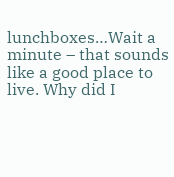lunchboxes…Wait a minute – that sounds like a good place to live. Why did I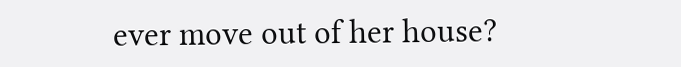ever move out of her house?